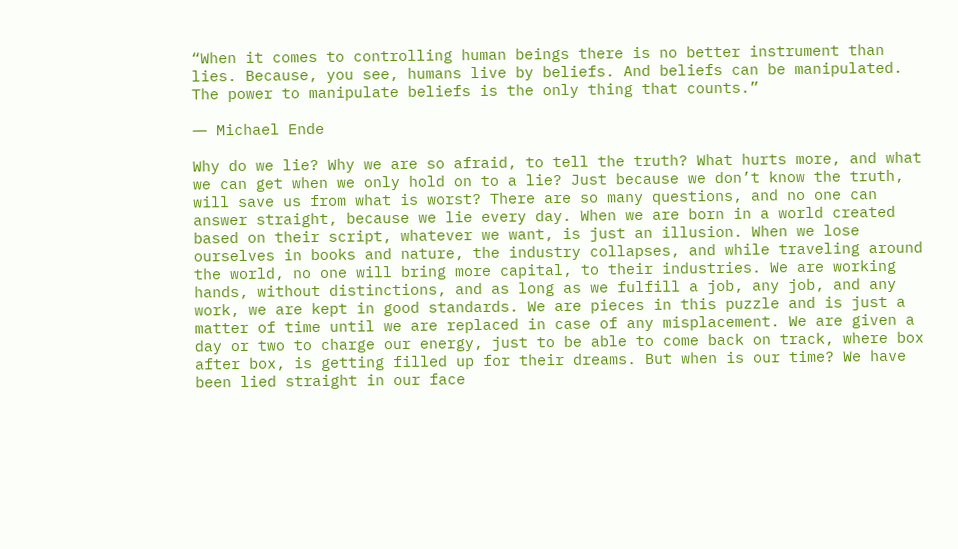“When it comes to controlling human beings there is no better instrument than lies. Because, you see, humans live by beliefs. And beliefs can be manipulated. The power to manipulate beliefs is the only thing that counts.”

― Michael Ende

Why do we lie? Why we are so afraid, to tell the truth? What hurts more, and what we can get when we only hold on to a lie? Just because we don’t know the truth, will save us from what is worst? There are so many questions, and no one can answer straight, because we lie every day. When we are born in a world created based on their script, whatever we want, is just an illusion. When we lose ourselves in books and nature, the industry collapses, and while traveling around the world, no one will bring more capital, to their industries. We are working hands, without distinctions, and as long as we fulfill a job, any job, and any work, we are kept in good standards. We are pieces in this puzzle and is just a matter of time until we are replaced in case of any misplacement. We are given a day or two to charge our energy, just to be able to come back on track, where box after box, is getting filled up for their dreams. But when is our time? We have been lied straight in our face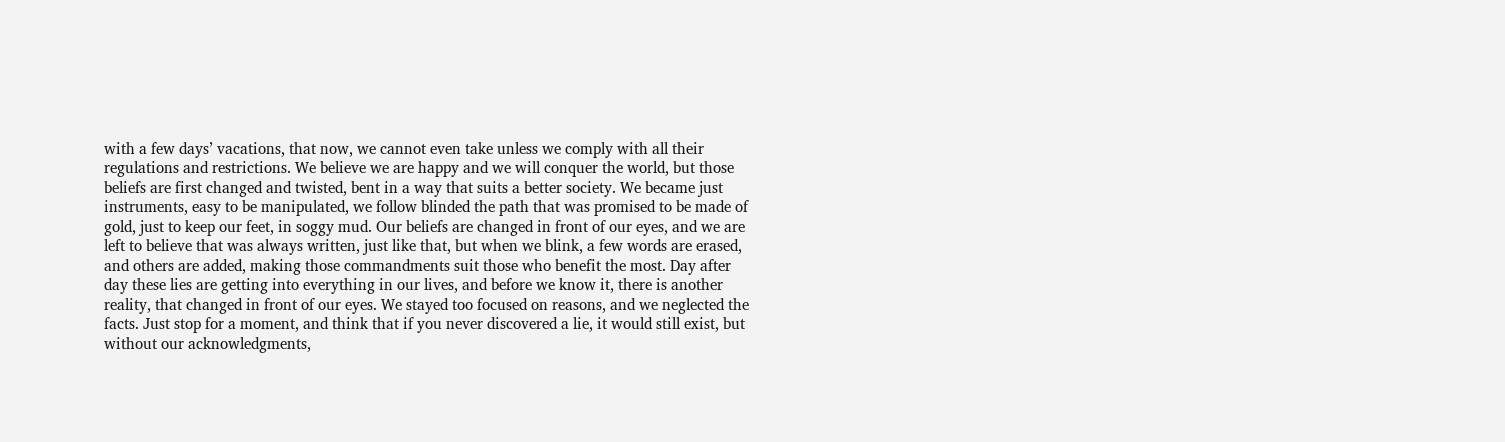with a few days’ vacations, that now, we cannot even take unless we comply with all their regulations and restrictions. We believe we are happy and we will conquer the world, but those beliefs are first changed and twisted, bent in a way that suits a better society. We became just instruments, easy to be manipulated, we follow blinded the path that was promised to be made of gold, just to keep our feet, in soggy mud. Our beliefs are changed in front of our eyes, and we are left to believe that was always written, just like that, but when we blink, a few words are erased, and others are added, making those commandments suit those who benefit the most. Day after day these lies are getting into everything in our lives, and before we know it, there is another reality, that changed in front of our eyes. We stayed too focused on reasons, and we neglected the facts. Just stop for a moment, and think that if you never discovered a lie, it would still exist, but without our acknowledgments,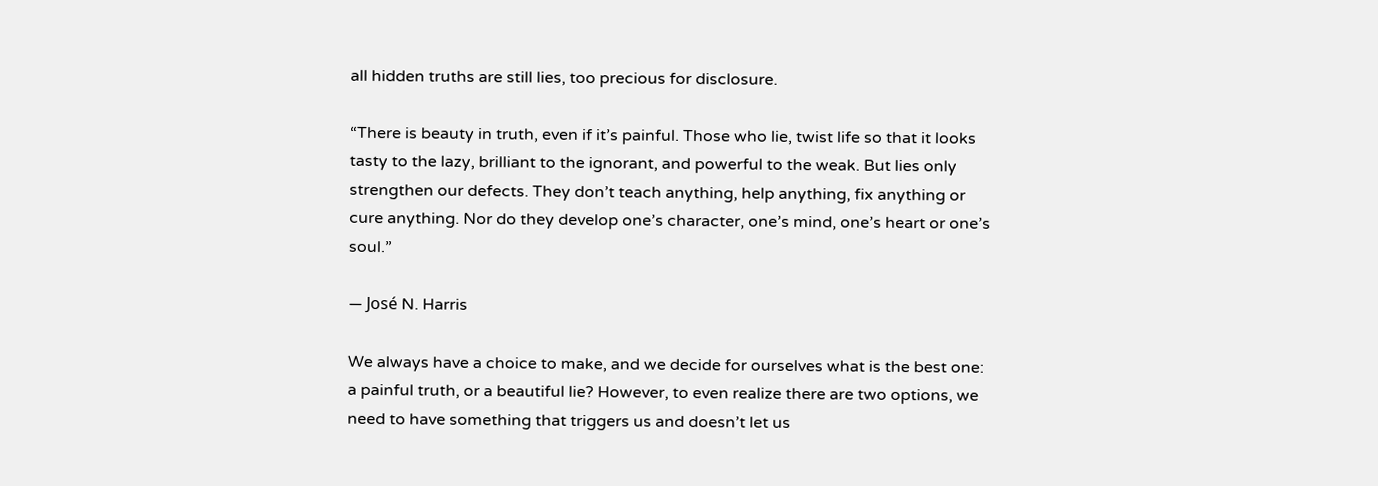all hidden truths are still lies, too precious for disclosure.

“There is beauty in truth, even if it’s painful. Those who lie, twist life so that it looks tasty to the lazy, brilliant to the ignorant, and powerful to the weak. But lies only strengthen our defects. They don’t teach anything, help anything, fix anything or cure anything. Nor do they develop one’s character, one’s mind, one’s heart or one’s soul.”

― José N. Harris

We always have a choice to make, and we decide for ourselves what is the best one: a painful truth, or a beautiful lie? However, to even realize there are two options, we need to have something that triggers us and doesn’t let us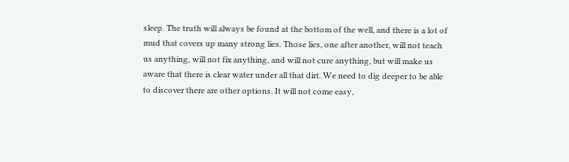sleep. The truth will always be found at the bottom of the well, and there is a lot of mud that covers up many strong lies. Those lies, one after another, will not teach us anything, will not fix anything, and will not cure anything, but will make us aware that there is clear water under all that dirt. We need to dig deeper to be able to discover there are other options. It will not come easy,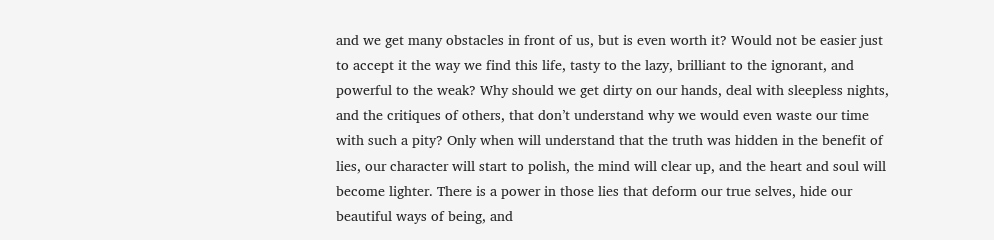and we get many obstacles in front of us, but is even worth it? Would not be easier just to accept it the way we find this life, tasty to the lazy, brilliant to the ignorant, and powerful to the weak? Why should we get dirty on our hands, deal with sleepless nights, and the critiques of others, that don’t understand why we would even waste our time with such a pity? Only when will understand that the truth was hidden in the benefit of lies, our character will start to polish, the mind will clear up, and the heart and soul will become lighter. There is a power in those lies that deform our true selves, hide our beautiful ways of being, and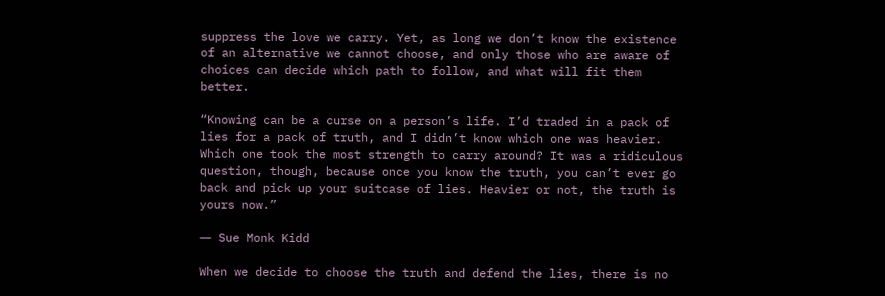suppress the love we carry. Yet, as long we don’t know the existence of an alternative we cannot choose, and only those who are aware of choices can decide which path to follow, and what will fit them better.

“Knowing can be a curse on a person’s life. I’d traded in a pack of lies for a pack of truth, and I didn’t know which one was heavier. Which one took the most strength to carry around? It was a ridiculous question, though, because once you know the truth, you can’t ever go back and pick up your suitcase of lies. Heavier or not, the truth is yours now.”

― Sue Monk Kidd

When we decide to choose the truth and defend the lies, there is no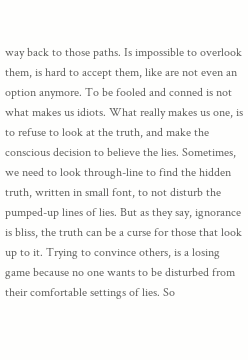way back to those paths. Is impossible to overlook them, is hard to accept them, like are not even an option anymore. To be fooled and conned is not what makes us idiots. What really makes us one, is to refuse to look at the truth, and make the conscious decision to believe the lies. Sometimes, we need to look through-line to find the hidden truth, written in small font, to not disturb the pumped-up lines of lies. But as they say, ignorance is bliss, the truth can be a curse for those that look up to it. Trying to convince others, is a losing game because no one wants to be disturbed from their comfortable settings of lies. So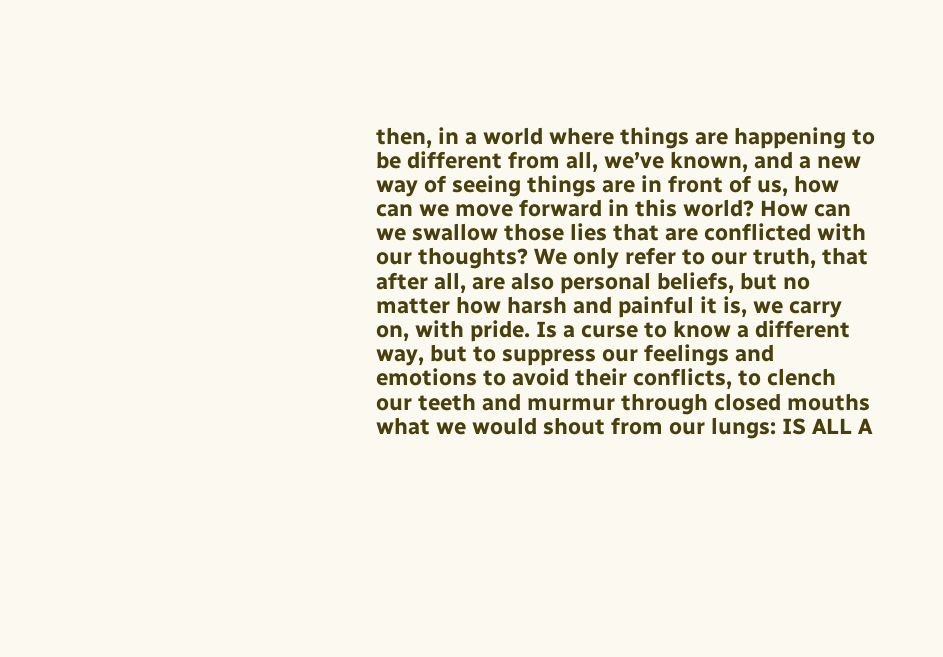then, in a world where things are happening to be different from all, we’ve known, and a new way of seeing things are in front of us, how can we move forward in this world? How can we swallow those lies that are conflicted with our thoughts? We only refer to our truth, that after all, are also personal beliefs, but no matter how harsh and painful it is, we carry on, with pride. Is a curse to know a different way, but to suppress our feelings and emotions to avoid their conflicts, to clench our teeth and murmur through closed mouths what we would shout from our lungs: IS ALL A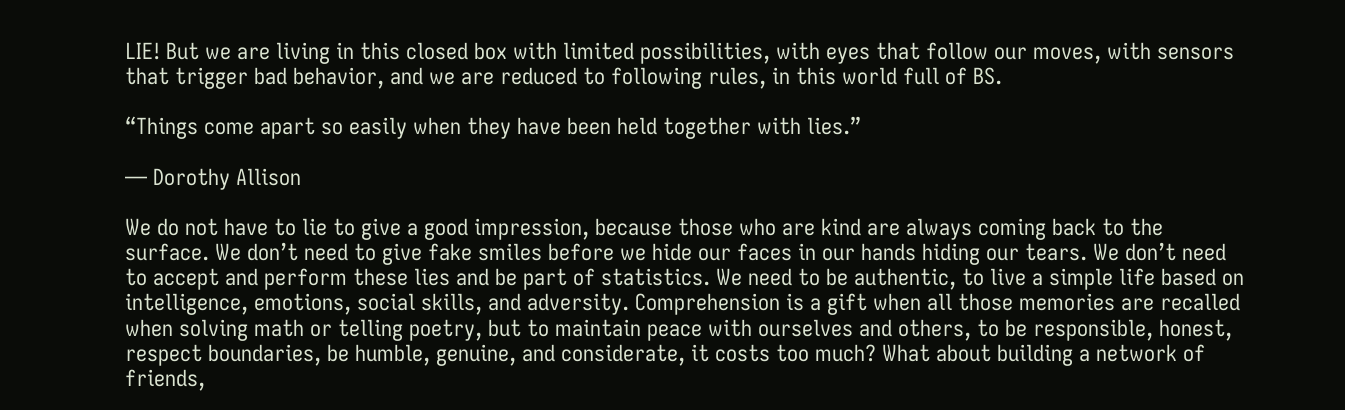LIE! But we are living in this closed box with limited possibilities, with eyes that follow our moves, with sensors that trigger bad behavior, and we are reduced to following rules, in this world full of BS.

“Things come apart so easily when they have been held together with lies.”

― Dorothy Allison

We do not have to lie to give a good impression, because those who are kind are always coming back to the surface. We don’t need to give fake smiles before we hide our faces in our hands hiding our tears. We don’t need to accept and perform these lies and be part of statistics. We need to be authentic, to live a simple life based on intelligence, emotions, social skills, and adversity. Comprehension is a gift when all those memories are recalled when solving math or telling poetry, but to maintain peace with ourselves and others, to be responsible, honest, respect boundaries, be humble, genuine, and considerate, it costs too much? What about building a network of friends,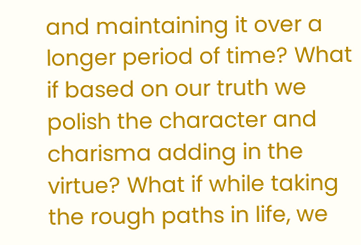and maintaining it over a longer period of time? What if based on our truth we polish the character and charisma adding in the virtue? What if while taking the rough paths in life, we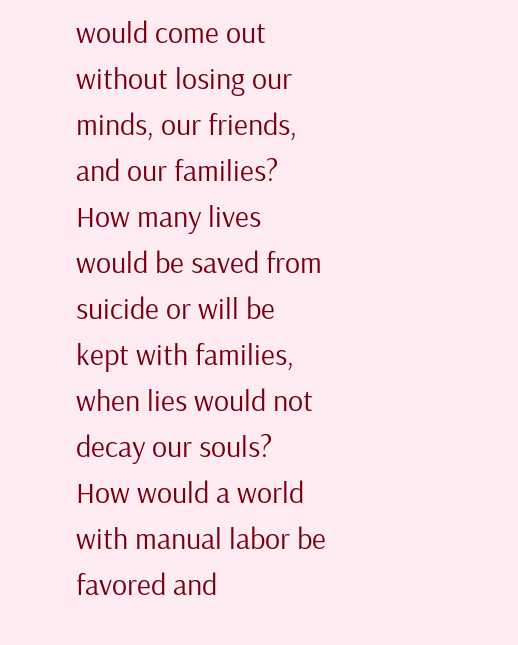would come out without losing our minds, our friends, and our families? How many lives would be saved from suicide or will be kept with families, when lies would not decay our souls? How would a world with manual labor be favored and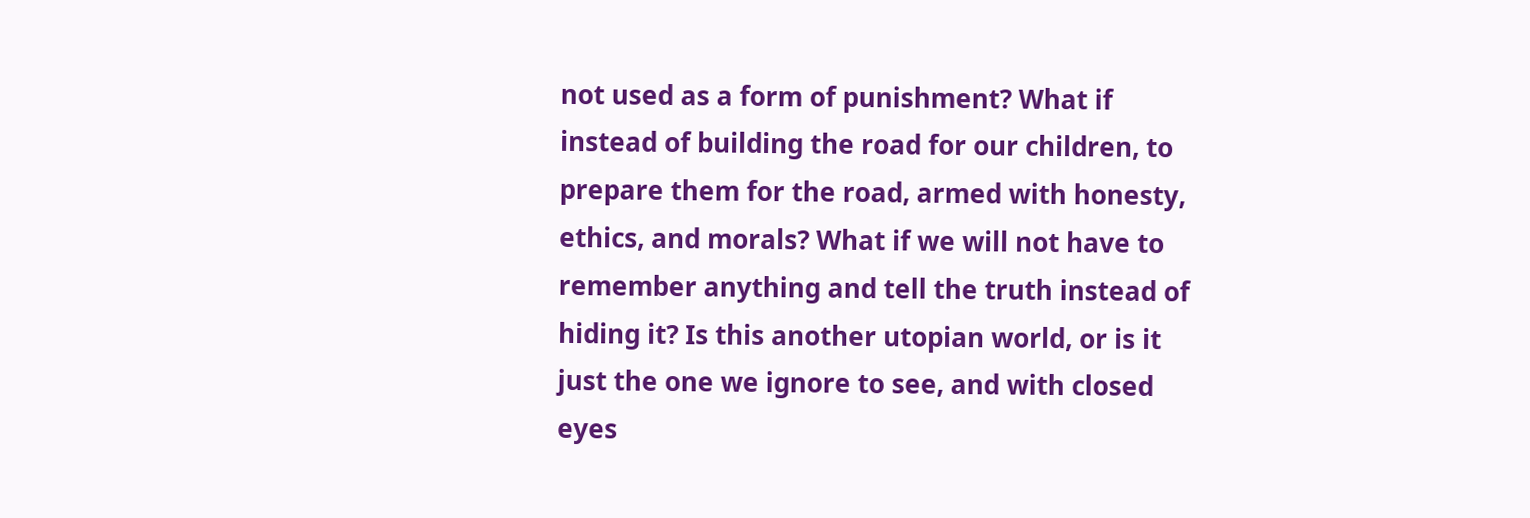not used as a form of punishment? What if instead of building the road for our children, to prepare them for the road, armed with honesty, ethics, and morals? What if we will not have to remember anything and tell the truth instead of hiding it? Is this another utopian world, or is it just the one we ignore to see, and with closed eyes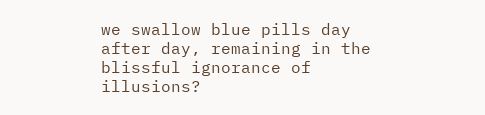we swallow blue pills day after day, remaining in the blissful ignorance of illusions?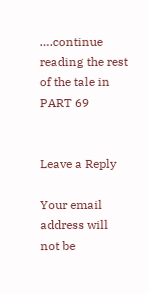….continue reading the rest of the tale in PART 69


Leave a Reply

Your email address will not be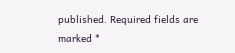published. Required fields are marked *